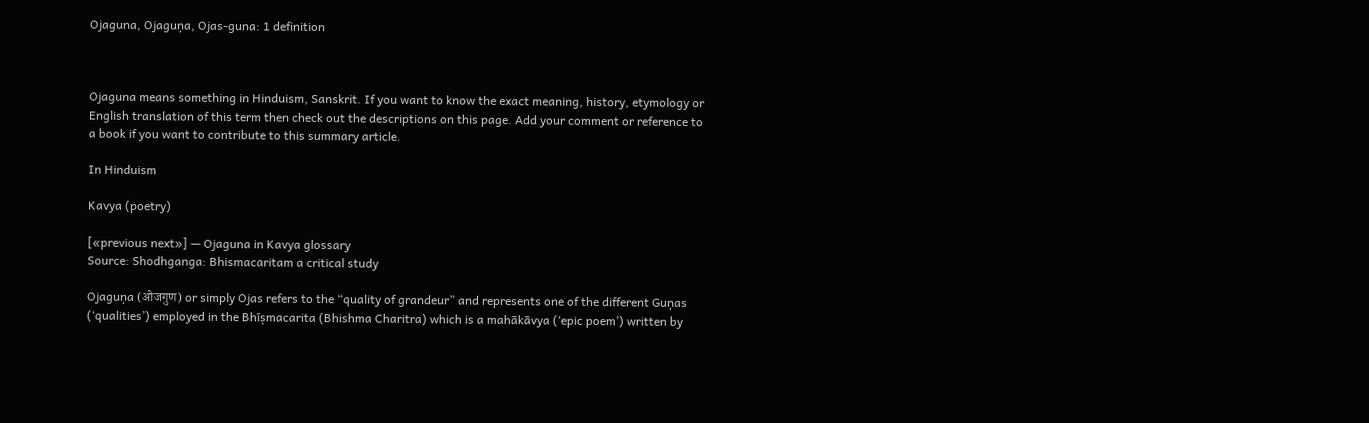Ojaguna, Ojaguṇa, Ojas-guna: 1 definition



Ojaguna means something in Hinduism, Sanskrit. If you want to know the exact meaning, history, etymology or English translation of this term then check out the descriptions on this page. Add your comment or reference to a book if you want to contribute to this summary article.

In Hinduism

Kavya (poetry)

[«previous next»] — Ojaguna in Kavya glossary
Source: Shodhganga: Bhismacaritam a critical study

Ojaguṇa (ओजगुण) or simply Ojas refers to the “quality of grandeur” and represents one of the different Guṇas (‘qualities’) employed in the Bhīṣmacarita (Bhishma Charitra) which is a mahākāvya (‘epic poem’) written by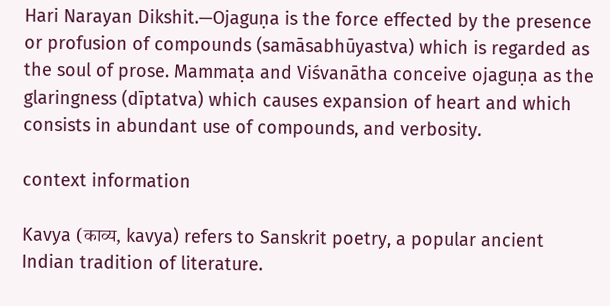Hari Narayan Dikshit.—Ojaguṇa is the force effected by the presence or profusion of compounds (samāsabhūyastva) which is regarded as the soul of prose. Mammaṭa and Viśvanātha conceive ojaguṇa as the glaringness (dīptatva) which causes expansion of heart and which consists in abundant use of compounds, and verbosity.

context information

Kavya (काव्य, kavya) refers to Sanskrit poetry, a popular ancient Indian tradition of literature.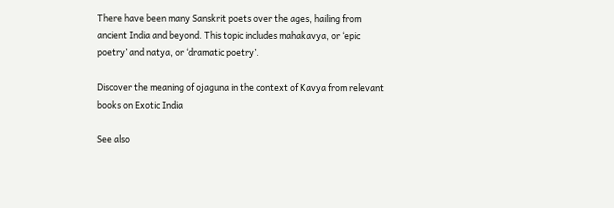There have been many Sanskrit poets over the ages, hailing from ancient India and beyond. This topic includes mahakavya, or ‘epic poetry’ and natya, or ‘dramatic poetry’.

Discover the meaning of ojaguna in the context of Kavya from relevant books on Exotic India

See also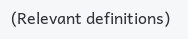(Relevant definitions)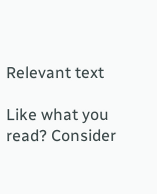Relevant text

Like what you read? Consider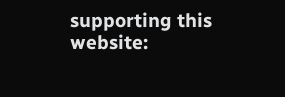supporting this website: